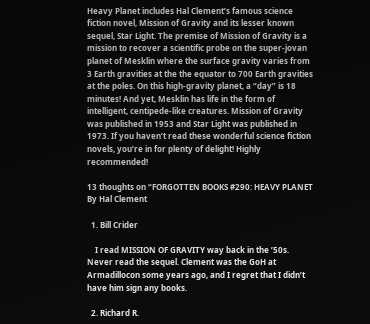Heavy Planet includes Hal Clement’s famous science fiction novel, Mission of Gravity and its lesser known sequel, Star Light. The premise of Mission of Gravity is a mission to recover a scientific probe on the super-jovan planet of Mesklin where the surface gravity varies from 3 Earth gravities at the the equator to 700 Earth gravities at the poles. On this high-gravity planet, a “day” is 18 minutes! And yet, Mesklin has life in the form of intelligent, centipede-like creatures. Mission of Gravity was published in 1953 and Star Light was published in 1973. If you haven’t read these wonderful science fiction novels, you’re in for plenty of delight! Highly recommended!

13 thoughts on “FORGOTTEN BOOKS #290: HEAVY PLANET By Hal Clement

  1. Bill Crider

    I read MISSION OF GRAVITY way back in the ’50s. Never read the sequel. Clement was the GoH at Armadillocon some years ago, and I regret that I didn’t have him sign any books.

  2. Richard R.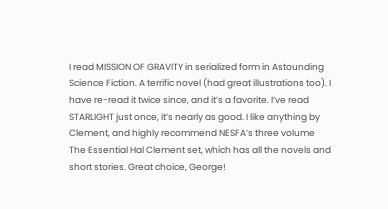I read MISSION OF GRAVITY in serialized form in Astounding Science Fiction. A terrific novel (had great illustrations too). I have re-read it twice since, and it’s a favorite. I’ve read STARLIGHT just once, it’s nearly as good. I like anything by Clement, and highly recommend NESFA’s three volume The Essential Hal Clement set, which has all the novels and short stories. Great choice, George!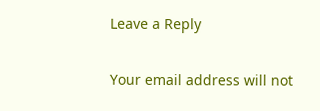Leave a Reply

Your email address will not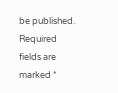be published. Required fields are marked *